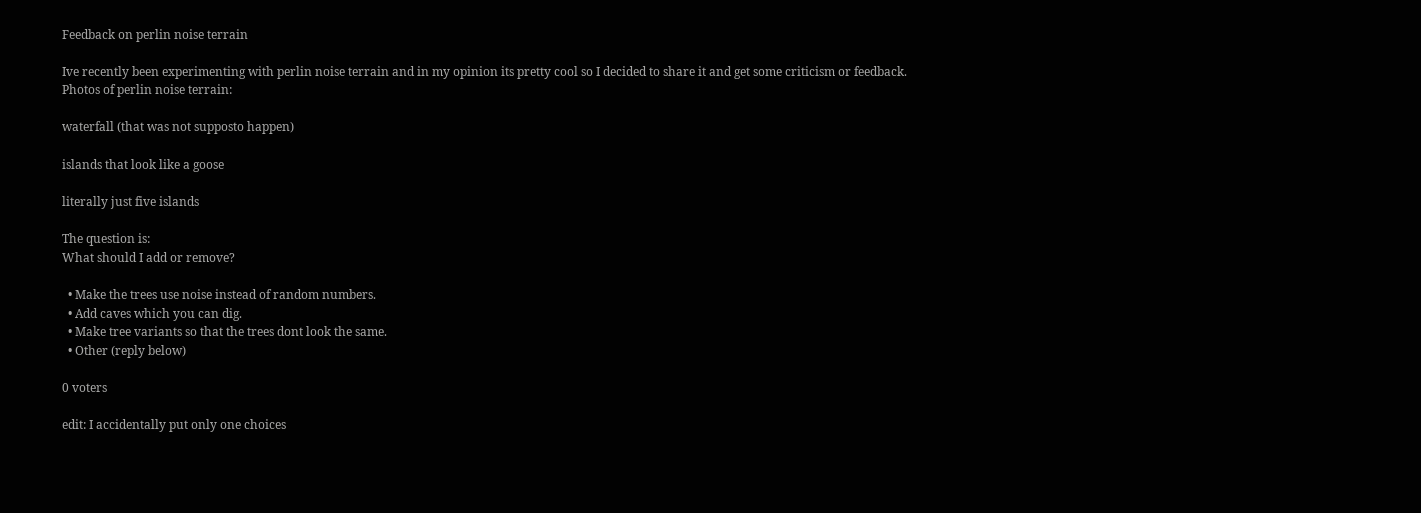Feedback on perlin noise terrain

Ive recently been experimenting with perlin noise terrain and in my opinion its pretty cool so I decided to share it and get some criticism or feedback.
Photos of perlin noise terrain:

waterfall (that was not supposto happen)

islands that look like a goose

literally just five islands

The question is:
What should I add or remove?

  • Make the trees use noise instead of random numbers.
  • Add caves which you can dig.
  • Make tree variants so that the trees dont look the same.
  • Other (reply below)

0 voters

edit: I accidentally put only one choices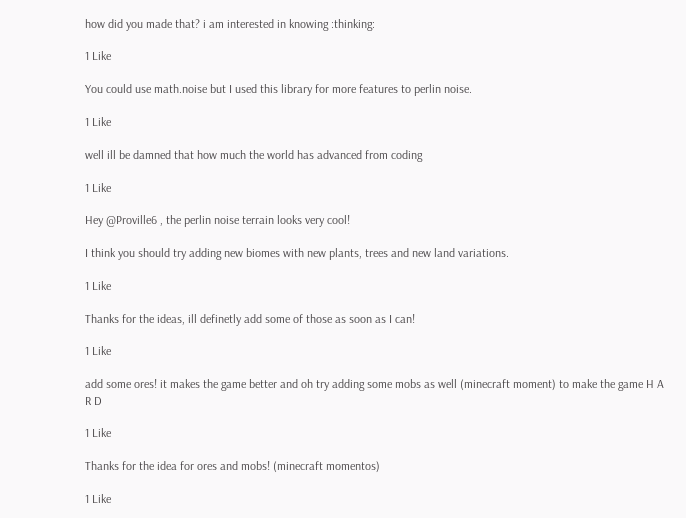how did you made that? i am interested in knowing :thinking:

1 Like

You could use math.noise but I used this library for more features to perlin noise.

1 Like

well ill be damned that how much the world has advanced from coding

1 Like

Hey @Proville6 , the perlin noise terrain looks very cool!

I think you should try adding new biomes with new plants, trees and new land variations.

1 Like

Thanks for the ideas, ill definetly add some of those as soon as I can!

1 Like

add some ores! it makes the game better and oh try adding some mobs as well (minecraft moment) to make the game H A R D

1 Like

Thanks for the idea for ores and mobs! (minecraft momentos)

1 Like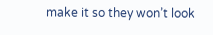make it so they won’t look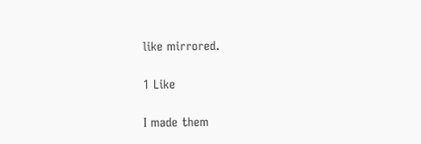like mirrored.

1 Like

I made them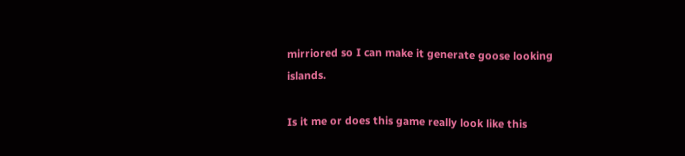mirriored so I can make it generate goose looking islands.

Is it me or does this game really look like this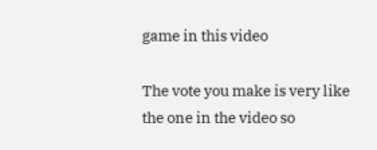game in this video

The vote you make is very like the one in the video so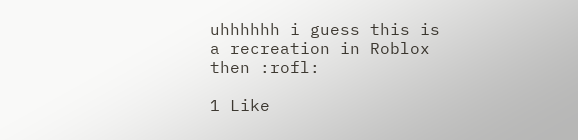uhhhhhh i guess this is a recreation in Roblox then :rofl:

1 Like